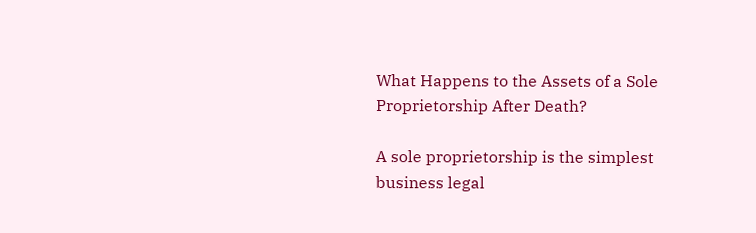What Happens to the Assets of a Sole Proprietorship After Death?

A sole proprietorship is the simplest business legal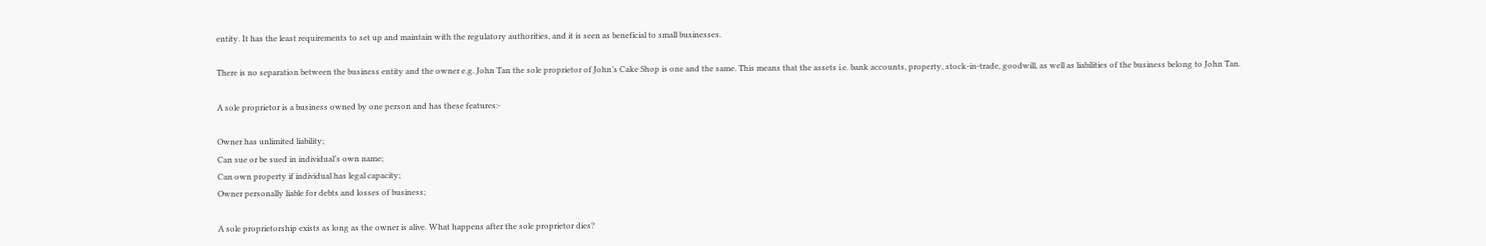entity. It has the least requirements to set up and maintain with the regulatory authorities, and it is seen as beneficial to small businesses.

There is no separation between the business entity and the owner e.g. John Tan the sole proprietor of John’s Cake Shop is one and the same. This means that the assets i.e. bank accounts, property, stock-in-trade, goodwill, as well as liabilities of the business belong to John Tan.

A sole proprietor is a business owned by one person and has these features:-

Owner has unlimited liability;
Can sue or be sued in individual’s own name;
Can own property if individual has legal capacity;
Owner personally liable for debts and losses of business;

A sole proprietorship exists as long as the owner is alive. What happens after the sole proprietor dies?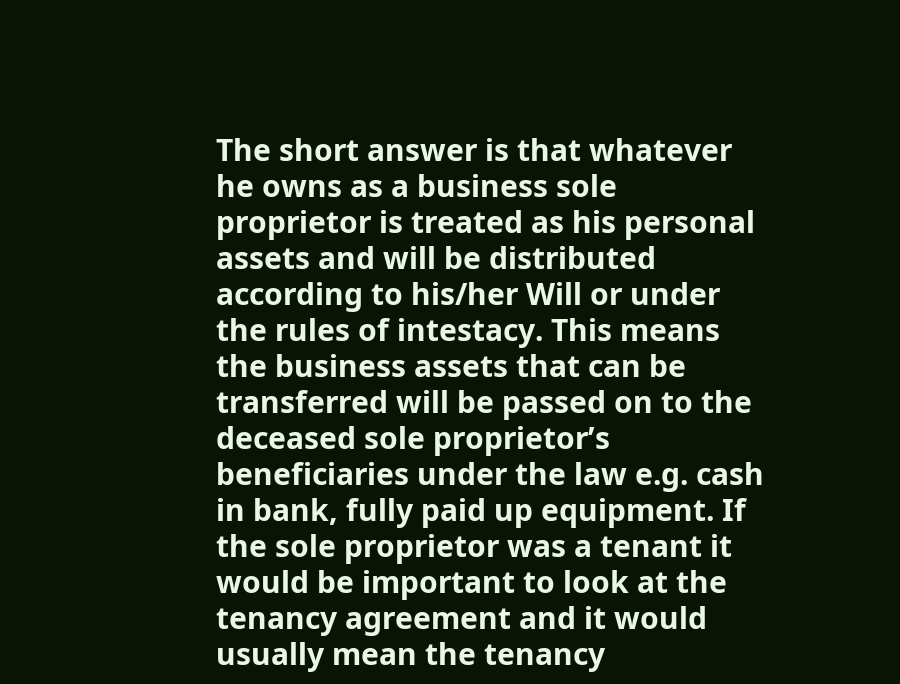The short answer is that whatever he owns as a business sole proprietor is treated as his personal assets and will be distributed according to his/her Will or under the rules of intestacy. This means the business assets that can be transferred will be passed on to the deceased sole proprietor’s beneficiaries under the law e.g. cash in bank, fully paid up equipment. If the sole proprietor was a tenant it would be important to look at the tenancy agreement and it would usually mean the tenancy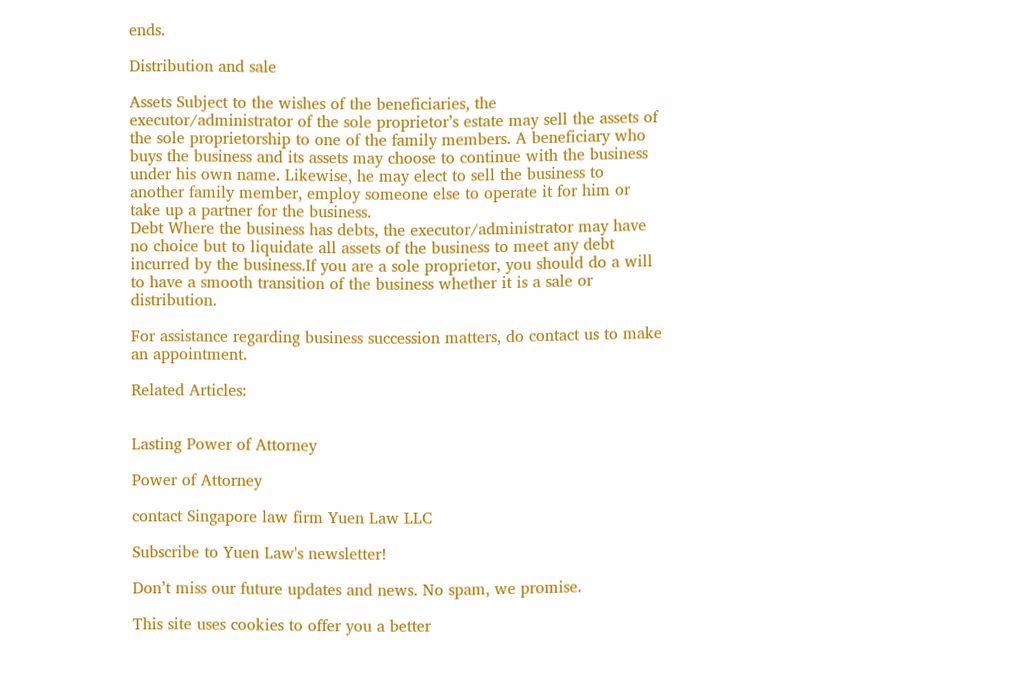ends.

Distribution and sale

Assets Subject to the wishes of the beneficiaries, the executor/administrator of the sole proprietor’s estate may sell the assets of the sole proprietorship to one of the family members. A beneficiary who buys the business and its assets may choose to continue with the business under his own name. Likewise, he may elect to sell the business to another family member, employ someone else to operate it for him or take up a partner for the business.
Debt Where the business has debts, the executor/administrator may have no choice but to liquidate all assets of the business to meet any debt incurred by the business.If you are a sole proprietor, you should do a will to have a smooth transition of the business whether it is a sale or distribution.

For assistance regarding business succession matters, do contact us to make an appointment.

Related Articles:


Lasting Power of Attorney

Power of Attorney

contact Singapore law firm Yuen Law LLC

Subscribe to Yuen Law's newsletter!

Don’t miss our future updates and news. No spam, we promise.

This site uses cookies to offer you a better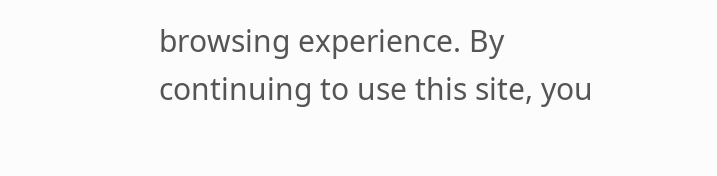browsing experience. By continuing to use this site, you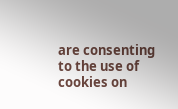are consenting to the use of cookies on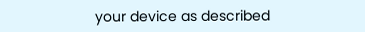your device as described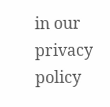in our privacy policy